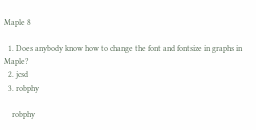Maple 8

  1. Does anybody know how to change the font and fontsize in graphs in Maple?
  2. jcsd
  3. robphy

    robphy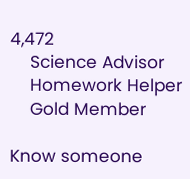4,472
    Science Advisor
    Homework Helper
    Gold Member

Know someone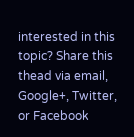interested in this topic? Share this thead via email, Google+, Twitter, or Facebook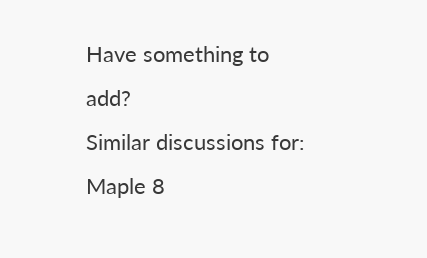Have something to add?
Similar discussions for: Maple 8